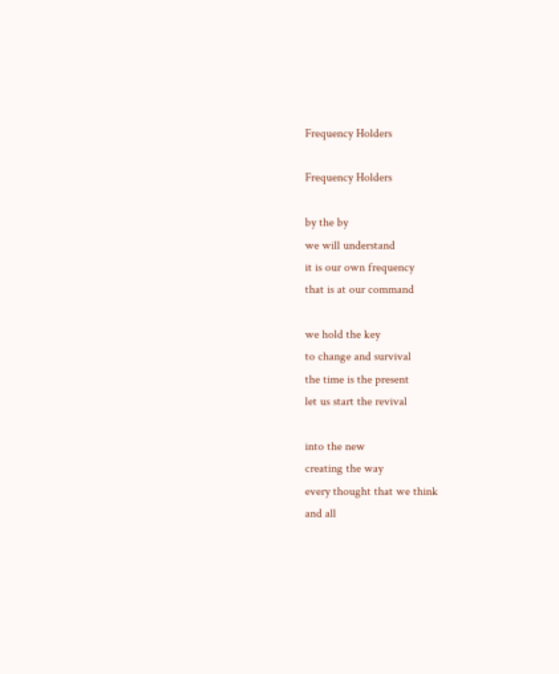Frequency Holders

Frequency Holders

by the by
we will understand
it is our own frequency
that is at our command

we hold the key
to change and survival
the time is the present
let us start the revival

into the new
creating the way
every thought that we think
and all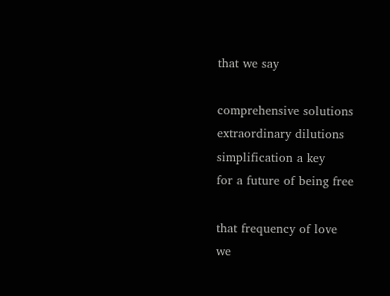that we say

comprehensive solutions
extraordinary dilutions
simplification a key
for a future of being free

that frequency of love
we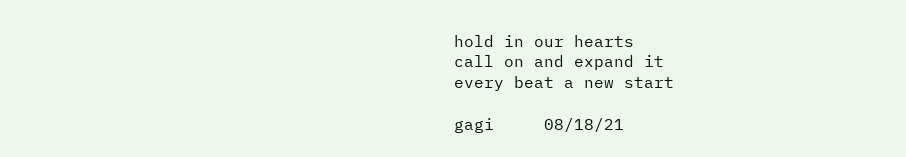hold in our hearts
call on and expand it
every beat a new start

gagi     08/18/21